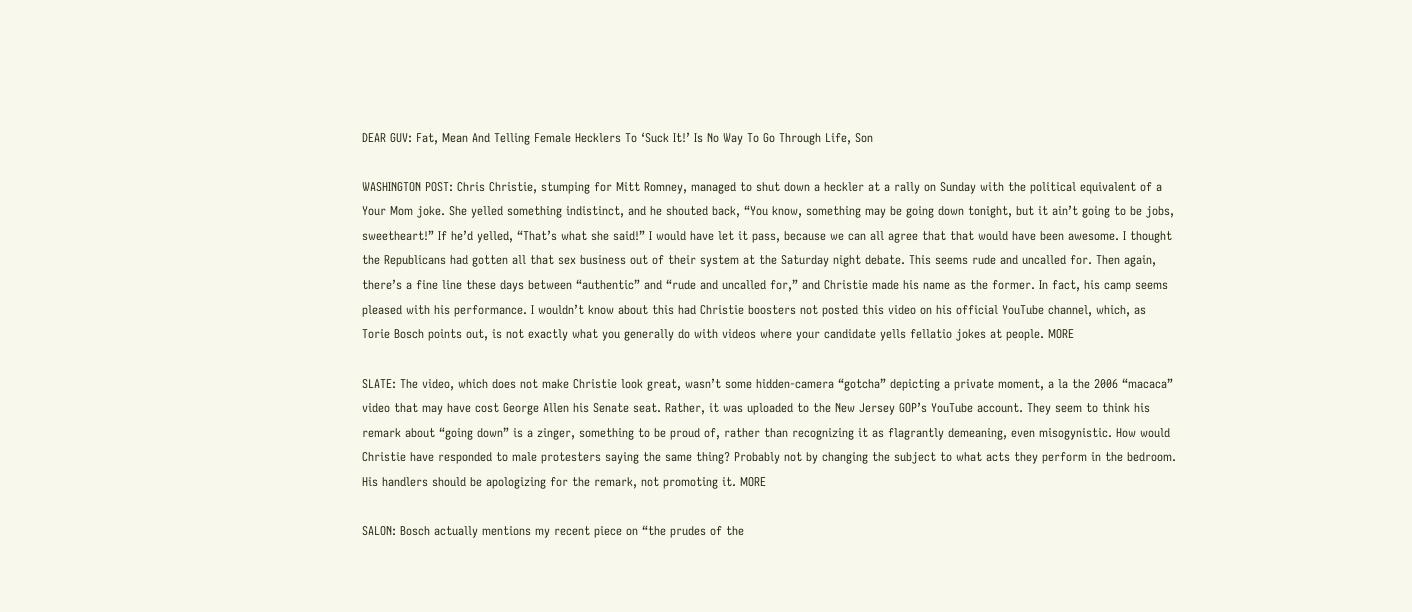DEAR GUV: Fat, Mean And Telling Female Hecklers To ‘Suck It!’ Is No Way To Go Through Life, Son

WASHINGTON POST: Chris Christie, stumping for Mitt Romney, managed to shut down a heckler at a rally on Sunday with the political equivalent of a Your Mom joke. She yelled something indistinct, and he shouted back, “You know, something may be going down tonight, but it ain’t going to be jobs, sweetheart!” If he’d yelled, “That’s what she said!” I would have let it pass, because we can all agree that that would have been awesome. I thought the Republicans had gotten all that sex business out of their system at the Saturday night debate. This seems rude and uncalled for. Then again, there’s a fine line these days between “authentic” and “rude and uncalled for,” and Christie made his name as the former. In fact, his camp seems pleased with his performance. I wouldn’t know about this had Christie boosters not posted this video on his official YouTube channel, which, as Torie Bosch points out, is not exactly what you generally do with videos where your candidate yells fellatio jokes at people. MORE

SLATE: The video, which does not make Christie look great, wasn’t some hidden-camera “gotcha” depicting a private moment, a la the 2006 “macaca” video that may have cost George Allen his Senate seat. Rather, it was uploaded to the New Jersey GOP’s YouTube account. They seem to think his remark about “going down” is a zinger, something to be proud of, rather than recognizing it as flagrantly demeaning, even misogynistic. How would Christie have responded to male protesters saying the same thing? Probably not by changing the subject to what acts they perform in the bedroom. His handlers should be apologizing for the remark, not promoting it. MORE

SALON: Bosch actually mentions my recent piece on “the prudes of the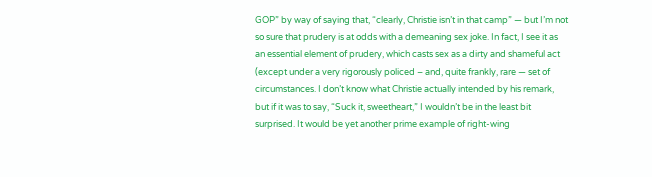GOP” by way of saying that, “clearly, Christie isn’t in that camp” — but I’m not so sure that prudery is at odds with a demeaning sex joke. In fact, I see it as an essential element of prudery, which casts sex as a dirty and shameful act (except under a very rigorously policed – and, quite frankly, rare — set of circumstances. I don’t know what Christie actually intended by his remark, but if it was to say, “Suck it, sweetheart,” I wouldn’t be in the least bit surprised. It would be yet another prime example of right-wing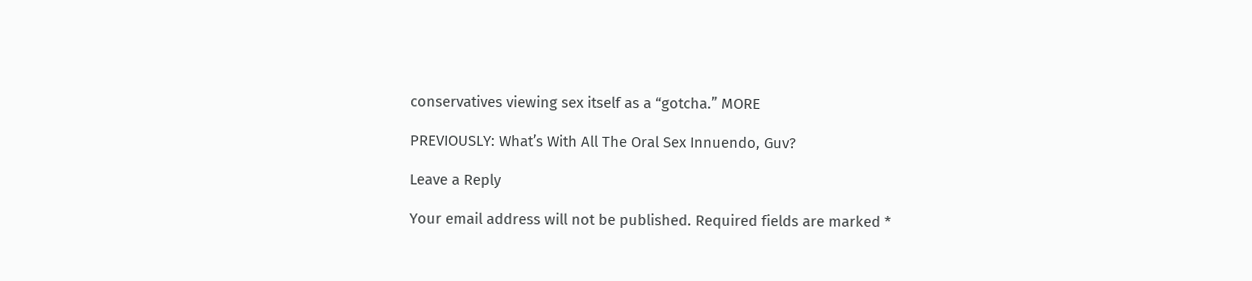conservatives viewing sex itself as a “gotcha.” MORE

PREVIOUSLY: What’s With All The Oral Sex Innuendo, Guv?

Leave a Reply

Your email address will not be published. Required fields are marked *